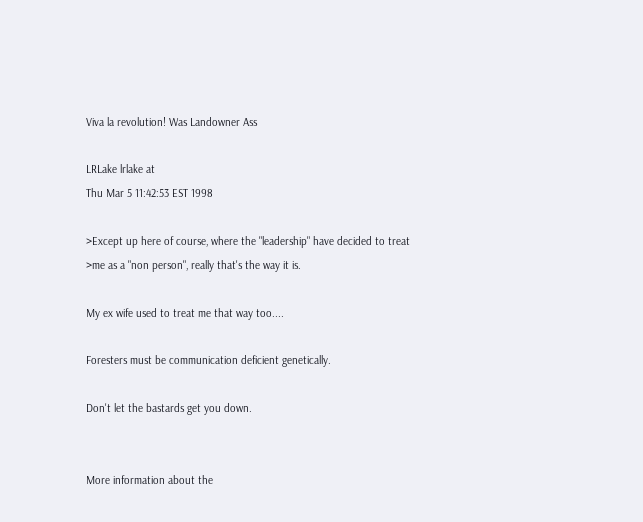Viva la revolution! Was Landowner Ass

LRLake lrlake at
Thu Mar 5 11:42:53 EST 1998

>Except up here of course, where the "leadership" have decided to treat
>me as a "non person", really that's the way it is.

My ex wife used to treat me that way too....

Foresters must be communication deficient genetically.

Don't let the bastards get you down.


More information about the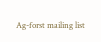Ag-forst mailing list